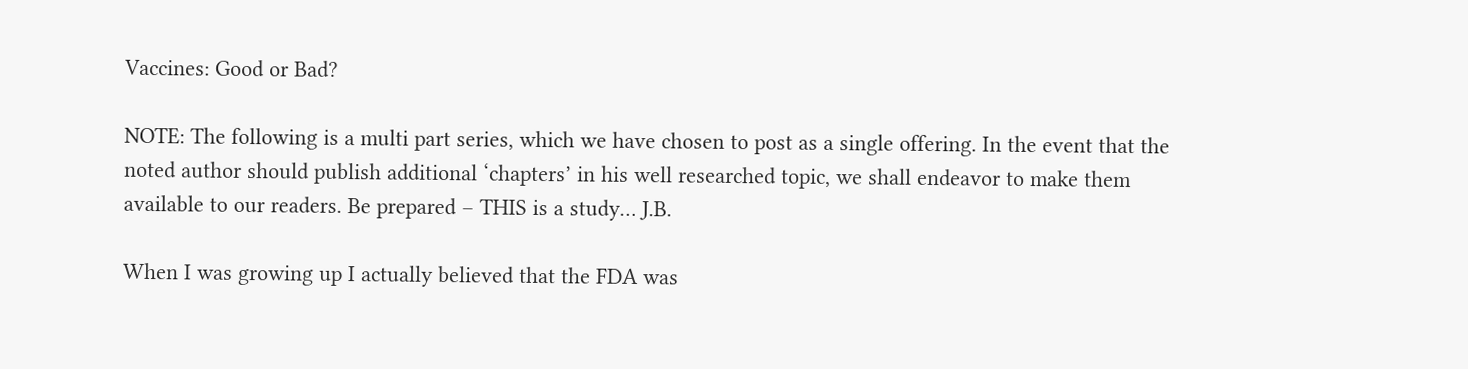Vaccines: Good or Bad?

NOTE: The following is a multi part series, which we have chosen to post as a single offering. In the event that the noted author should publish additional ‘chapters’ in his well researched topic, we shall endeavor to make them available to our readers. Be prepared – THIS is a study… J.B.

When I was growing up I actually believed that the FDA was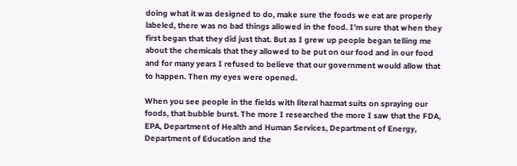doing what it was designed to do, make sure the foods we eat are properly labeled, there was no bad things allowed in the food. I’m sure that when they first began that they did just that. But as I grew up people began telling me about the chemicals that they allowed to be put on our food and in our food and for many years I refused to believe that our government would allow that to happen. Then my eyes were opened.

When you see people in the fields with literal hazmat suits on spraying our foods, that bubble burst. The more I researched the more I saw that the FDA, EPA, Department of Health and Human Services, Department of Energy, Department of Education and the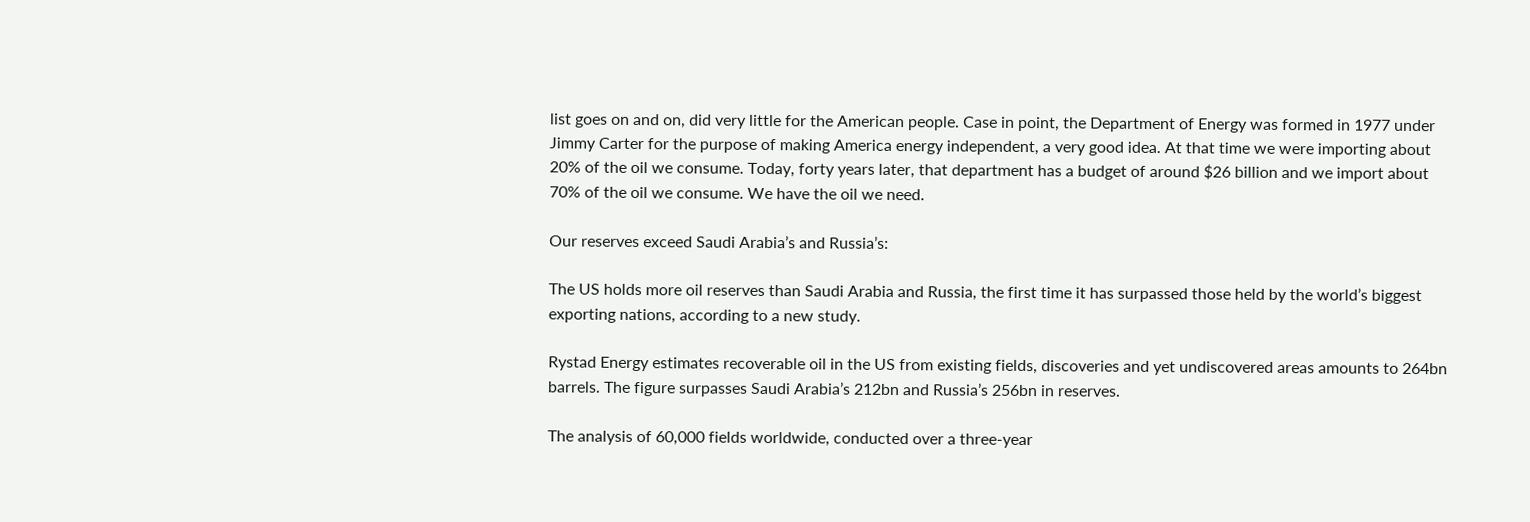list goes on and on, did very little for the American people. Case in point, the Department of Energy was formed in 1977 under Jimmy Carter for the purpose of making America energy independent, a very good idea. At that time we were importing about 20% of the oil we consume. Today, forty years later, that department has a budget of around $26 billion and we import about 70% of the oil we consume. We have the oil we need.

Our reserves exceed Saudi Arabia’s and Russia’s:

The US holds more oil reserves than Saudi Arabia and Russia, the first time it has surpassed those held by the world’s biggest exporting nations, according to a new study.

Rystad Energy estimates recoverable oil in the US from existing fields, discoveries and yet undiscovered areas amounts to 264bn barrels. The figure surpasses Saudi Arabia’s 212bn and Russia’s 256bn in reserves.

The analysis of 60,000 fields worldwide, conducted over a three-year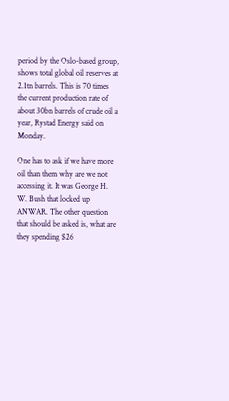period by the Oslo-based group, shows total global oil reserves at 2.1tn barrels. This is 70 times the current production rate of about 30bn barrels of crude oil a year, Rystad Energy said on Monday.

One has to ask if we have more oil than them why are we not accessing it. It was George H. W. Bush that locked up ANWAR. The other question that should be asked is, what are they spending $26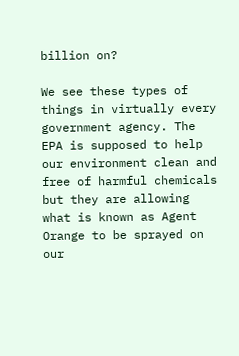billion on?

We see these types of things in virtually every government agency. The EPA is supposed to help our environment clean and free of harmful chemicals but they are allowing what is known as Agent Orange to be sprayed on our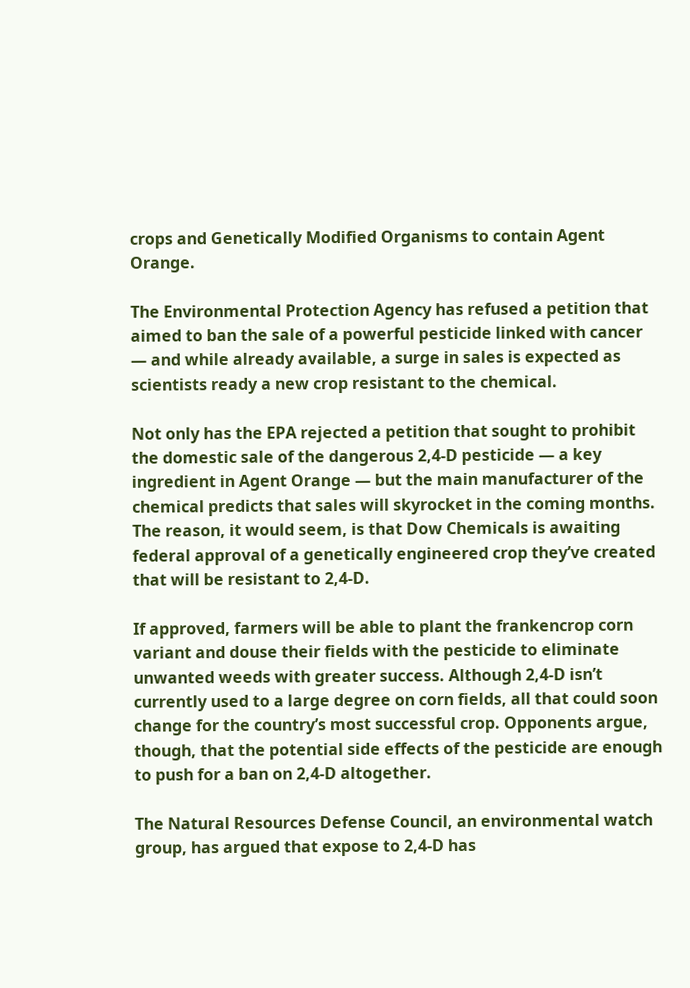crops and Genetically Modified Organisms to contain Agent Orange.

The Environmental Protection Agency has refused a petition that aimed to ban the sale of a powerful pesticide linked with cancer — and while already available, a surge in sales is expected as scientists ready a new crop resistant to the chemical.

Not only has the EPA rejected a petition that sought to prohibit the domestic sale of the dangerous 2,4-D pesticide — a key ingredient in Agent Orange — but the main manufacturer of the chemical predicts that sales will skyrocket in the coming months. The reason, it would seem, is that Dow Chemicals is awaiting federal approval of a genetically engineered crop they’ve created that will be resistant to 2,4-D.

If approved, farmers will be able to plant the frankencrop corn variant and douse their fields with the pesticide to eliminate unwanted weeds with greater success. Although 2,4-D isn’t currently used to a large degree on corn fields, all that could soon change for the country’s most successful crop. Opponents argue, though, that the potential side effects of the pesticide are enough to push for a ban on 2,4-D altogether.

The Natural Resources Defense Council, an environmental watch group, has argued that expose to 2,4-D has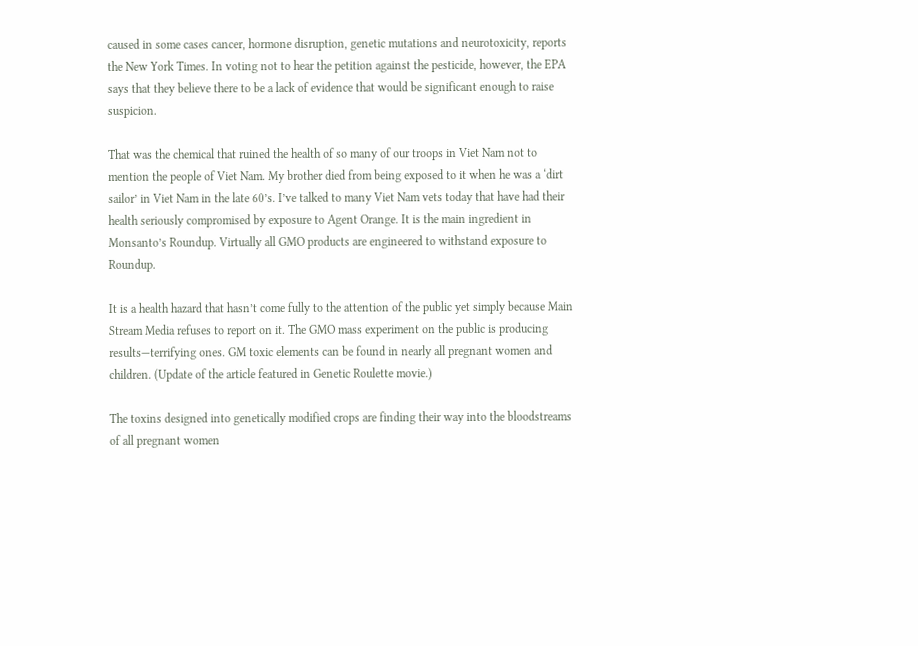caused in some cases cancer, hormone disruption, genetic mutations and neurotoxicity, reports the New York Times. In voting not to hear the petition against the pesticide, however, the EPA says that they believe there to be a lack of evidence that would be significant enough to raise suspicion.

That was the chemical that ruined the health of so many of our troops in Viet Nam not to mention the people of Viet Nam. My brother died from being exposed to it when he was a ‘dirt sailor’ in Viet Nam in the late 60’s. I’ve talked to many Viet Nam vets today that have had their health seriously compromised by exposure to Agent Orange. It is the main ingredient in Monsanto’s Roundup. Virtually all GMO products are engineered to withstand exposure to Roundup.

It is a health hazard that hasn’t come fully to the attention of the public yet simply because Main Stream Media refuses to report on it. The GMO mass experiment on the public is producing results—terrifying ones. GM toxic elements can be found in nearly all pregnant women and children. (Update of the article featured in Genetic Roulette movie.)

The toxins designed into genetically modified crops are finding their way into the bloodstreams of all pregnant women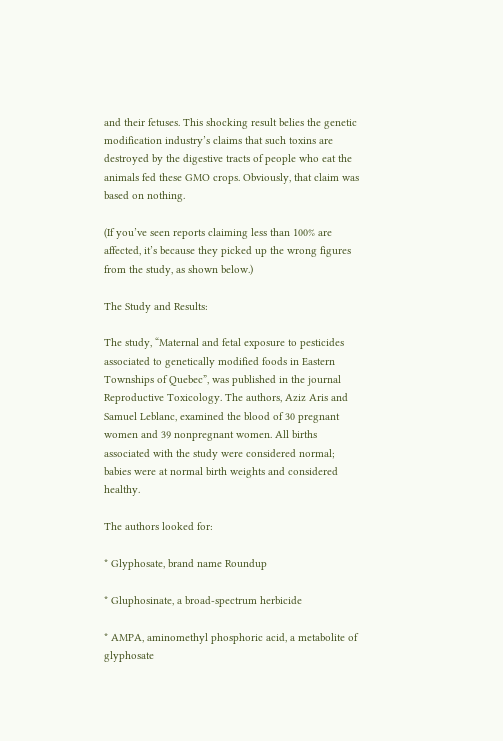and their fetuses. This shocking result belies the genetic modification industry’s claims that such toxins are destroyed by the digestive tracts of people who eat the animals fed these GMO crops. Obviously, that claim was based on nothing.

(If you’ve seen reports claiming less than 100% are affected, it’s because they picked up the wrong figures from the study, as shown below.)

The Study and Results:

The study, “Maternal and fetal exposure to pesticides associated to genetically modified foods in Eastern Townships of Quebec”, was published in the journal Reproductive Toxicology. The authors, Aziz Aris and Samuel Leblanc, examined the blood of 30 pregnant women and 39 nonpregnant women. All births associated with the study were considered normal; babies were at normal birth weights and considered healthy.

The authors looked for:

* Glyphosate, brand name Roundup

* Gluphosinate, a broad-spectrum herbicide

* AMPA, aminomethyl phosphoric acid, a metabolite of glyphosate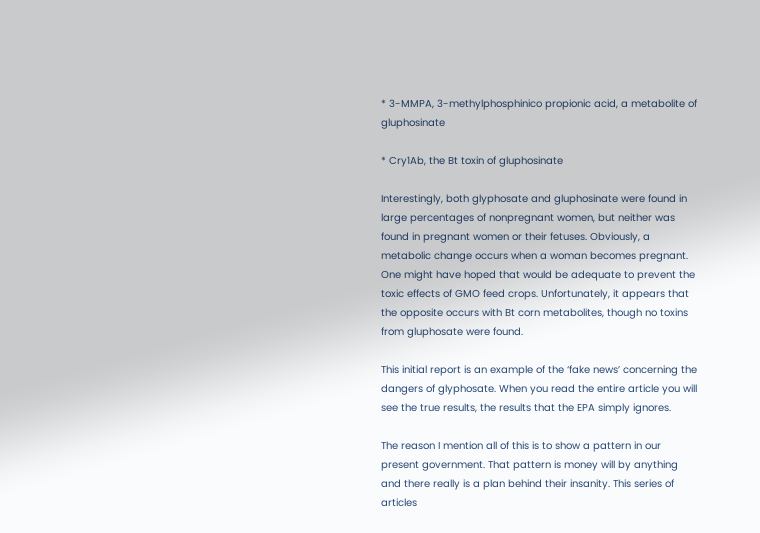* 3-MMPA, 3-methylphosphinico propionic acid, a metabolite of gluphosinate

* Cry1Ab, the Bt toxin of gluphosinate

Interestingly, both glyphosate and gluphosinate were found in large percentages of nonpregnant women, but neither was found in pregnant women or their fetuses. Obviously, a metabolic change occurs when a woman becomes pregnant. One might have hoped that would be adequate to prevent the toxic effects of GMO feed crops. Unfortunately, it appears that the opposite occurs with Bt corn metabolites, though no toxins from gluphosate were found.

This initial report is an example of the ‘fake news’ concerning the dangers of glyphosate. When you read the entire article you will see the true results, the results that the EPA simply ignores.

The reason I mention all of this is to show a pattern in our present government. That pattern is money will by anything and there really is a plan behind their insanity. This series of articles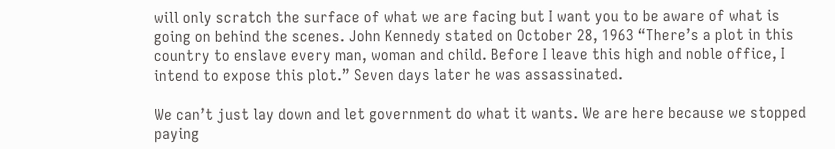will only scratch the surface of what we are facing but I want you to be aware of what is going on behind the scenes. John Kennedy stated on October 28, 1963 “There’s a plot in this country to enslave every man, woman and child. Before I leave this high and noble office, I intend to expose this plot.” Seven days later he was assassinated.

We can’t just lay down and let government do what it wants. We are here because we stopped paying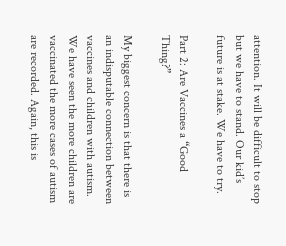attention. It will be difficult to stop but we have to stand. Our kid’s future is at stake. We have to try.

Part 2: Are Vaccines a “Good Thing?”

My biggest concern is that there is an indisputable connection between vaccines and children with autism. We have seen the more children are vaccinated the more cases of autism are recorded. Again, this is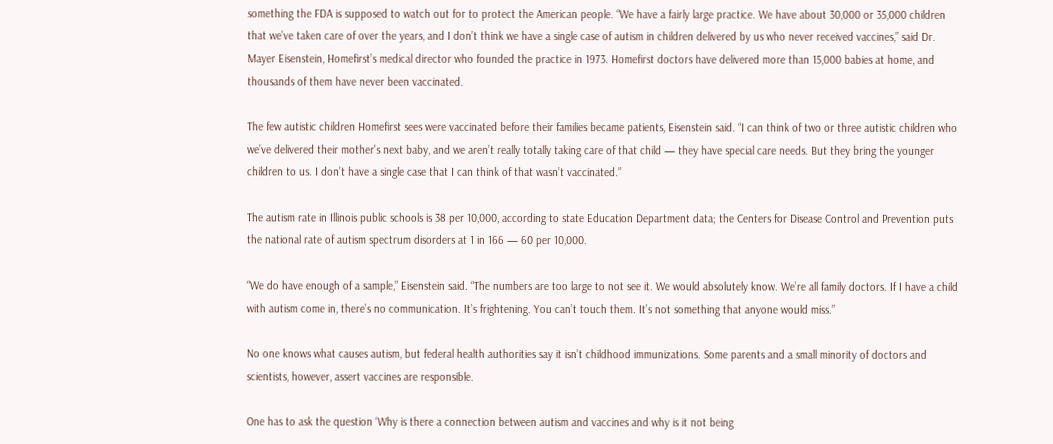something the FDA is supposed to watch out for to protect the American people. “We have a fairly large practice. We have about 30,000 or 35,000 children that we’ve taken care of over the years, and I don’t think we have a single case of autism in children delivered by us who never received vaccines,” said Dr. Mayer Eisenstein, Homefirst’s medical director who founded the practice in 1973. Homefirst doctors have delivered more than 15,000 babies at home, and thousands of them have never been vaccinated.

The few autistic children Homefirst sees were vaccinated before their families became patients, Eisenstein said. “I can think of two or three autistic children who we’ve delivered their mother’s next baby, and we aren’t really totally taking care of that child — they have special care needs. But they bring the younger children to us. I don’t have a single case that I can think of that wasn’t vaccinated.”

The autism rate in Illinois public schools is 38 per 10,000, according to state Education Department data; the Centers for Disease Control and Prevention puts the national rate of autism spectrum disorders at 1 in 166 — 60 per 10,000.

“We do have enough of a sample,” Eisenstein said. “The numbers are too large to not see it. We would absolutely know. We’re all family doctors. If I have a child with autism come in, there’s no communication. It’s frightening. You can’t touch them. It’s not something that anyone would miss.”

No one knows what causes autism, but federal health authorities say it isn’t childhood immunizations. Some parents and a small minority of doctors and scientists, however, assert vaccines are responsible.

One has to ask the question ‘Why is there a connection between autism and vaccines and why is it not being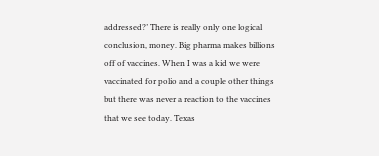addressed?’ There is really only one logical conclusion, money. Big pharma makes billions off of vaccines. When I was a kid we were vaccinated for polio and a couple other things but there was never a reaction to the vaccines that we see today. Texas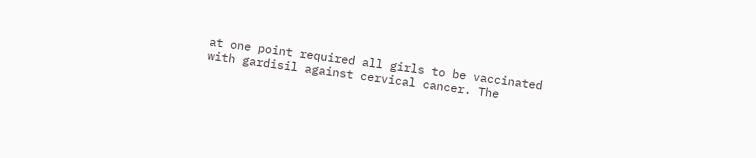at one point required all girls to be vaccinated with gardisil against cervical cancer. The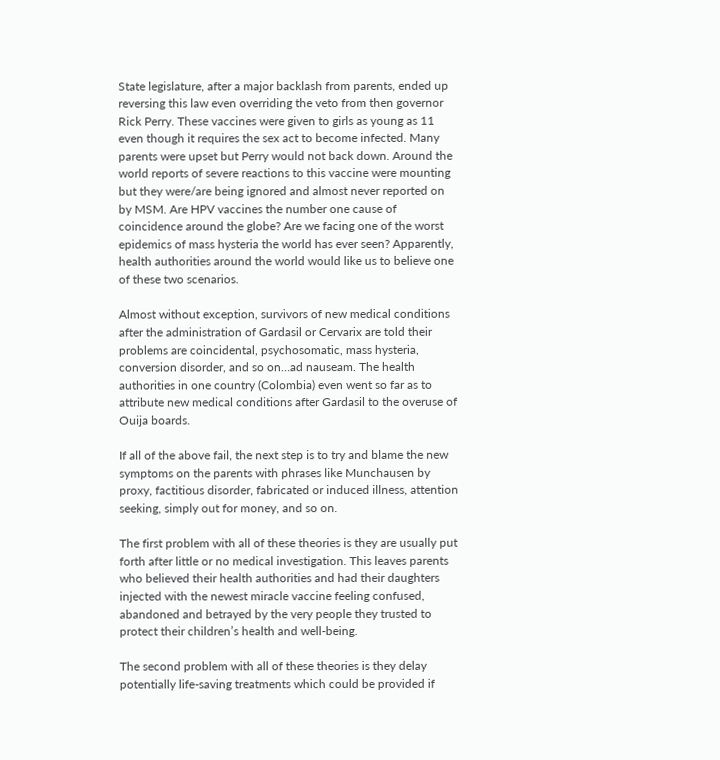State legislature, after a major backlash from parents, ended up reversing this law even overriding the veto from then governor Rick Perry. These vaccines were given to girls as young as 11 even though it requires the sex act to become infected. Many parents were upset but Perry would not back down. Around the world reports of severe reactions to this vaccine were mounting but they were/are being ignored and almost never reported on by MSM. Are HPV vaccines the number one cause of coincidence around the globe? Are we facing one of the worst epidemics of mass hysteria the world has ever seen? Apparently, health authorities around the world would like us to believe one of these two scenarios.

Almost without exception, survivors of new medical conditions after the administration of Gardasil or Cervarix are told their problems are coincidental, psychosomatic, mass hysteria, conversion disorder, and so on…ad nauseam. The health authorities in one country (Colombia) even went so far as to attribute new medical conditions after Gardasil to the overuse of Ouija boards.

If all of the above fail, the next step is to try and blame the new symptoms on the parents with phrases like Munchausen by proxy, factitious disorder, fabricated or induced illness, attention seeking, simply out for money, and so on.

The first problem with all of these theories is they are usually put forth after little or no medical investigation. This leaves parents who believed their health authorities and had their daughters injected with the newest miracle vaccine feeling confused, abandoned and betrayed by the very people they trusted to protect their children’s health and well-being.

The second problem with all of these theories is they delay potentially life-saving treatments which could be provided if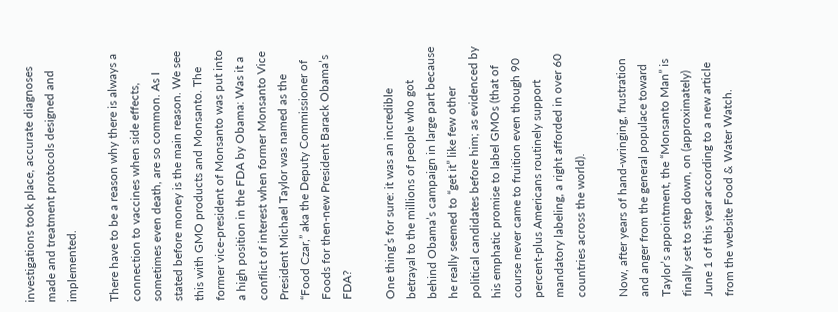investigations took place, accurate diagnoses made and treatment protocols designed and implemented.

There have to be a reason why there is always a connection to vaccines when side effects, sometimes even death, are so common. As I stated before money is the main reason. We see this with GMO products and Monsanto. The former vice-president of Monsanto was put into a high position in the FDA by Obama: Was it a conflict of interest when former Monsanto Vice President Michael Taylor was named as the “Food Czar,” aka the Deputy Commissioner of Foods for then-new President Barack Obama’s FDA?

One thing’s for sure: it was an incredible betrayal to the millions of people who got behind Obama’s campaign in large part because he really seemed to “get it” like few other political candidates before him; as evidenced by his emphatic promise to label GMOs (that of course never came to fruition even though 90 percent-plus Americans routinely support mandatory labeling, a right afforded in over 60 countries across the world).

Now, after years of hand-wringing, frustration and anger from the general populace toward Taylor’s appointment, the “Monsanto Man” is finally set to step down, on (approximately) June 1 of this year according to a new article from the website Food & Water Watch.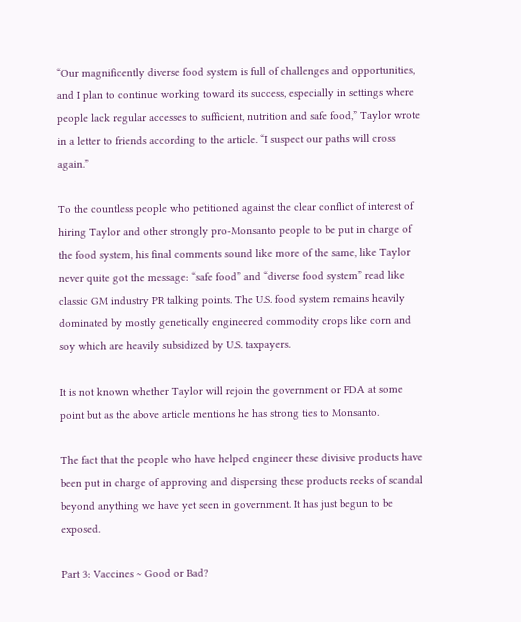“Our magnificently diverse food system is full of challenges and opportunities, and I plan to continue working toward its success, especially in settings where people lack regular accesses to sufficient, nutrition and safe food,” Taylor wrote in a letter to friends according to the article. “I suspect our paths will cross again.”

To the countless people who petitioned against the clear conflict of interest of hiring Taylor and other strongly pro-Monsanto people to be put in charge of the food system, his final comments sound like more of the same, like Taylor never quite got the message: “safe food” and “diverse food system” read like classic GM industry PR talking points. The U.S. food system remains heavily dominated by mostly genetically engineered commodity crops like corn and soy which are heavily subsidized by U.S. taxpayers.

It is not known whether Taylor will rejoin the government or FDA at some point but as the above article mentions he has strong ties to Monsanto.

The fact that the people who have helped engineer these divisive products have been put in charge of approving and dispersing these products reeks of scandal beyond anything we have yet seen in government. It has just begun to be exposed.

Part 3: Vaccines ~ Good or Bad?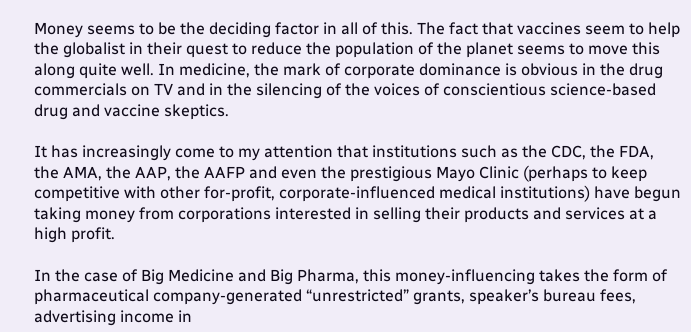Money seems to be the deciding factor in all of this. The fact that vaccines seem to help the globalist in their quest to reduce the population of the planet seems to move this along quite well. In medicine, the mark of corporate dominance is obvious in the drug commercials on TV and in the silencing of the voices of conscientious science-based drug and vaccine skeptics.

It has increasingly come to my attention that institutions such as the CDC, the FDA, the AMA, the AAP, the AAFP and even the prestigious Mayo Clinic (perhaps to keep competitive with other for-profit, corporate-influenced medical institutions) have begun taking money from corporations interested in selling their products and services at a high profit.

In the case of Big Medicine and Big Pharma, this money-influencing takes the form of pharmaceutical company-generated “unrestricted” grants, speaker’s bureau fees, advertising income in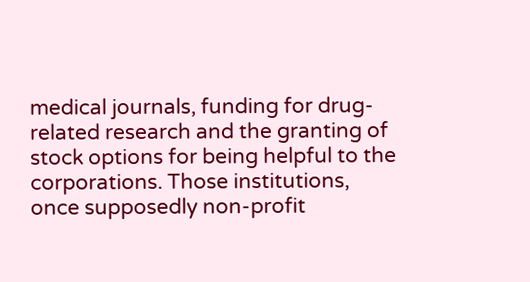medical journals, funding for drug-related research and the granting of stock options for being helpful to the corporations. Those institutions, once supposedly non-profit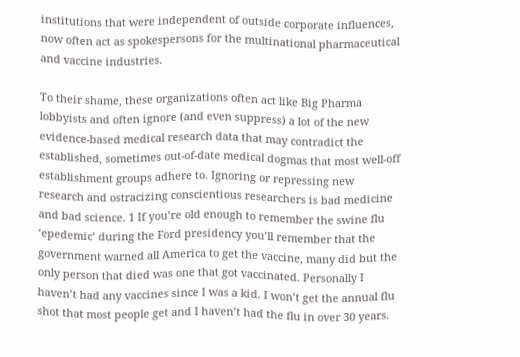institutions that were independent of outside corporate influences, now often act as spokespersons for the multinational pharmaceutical and vaccine industries.

To their shame, these organizations often act like Big Pharma lobbyists and often ignore (and even suppress) a lot of the new evidence-based medical research data that may contradict the established, sometimes out-of-date medical dogmas that most well-off establishment groups adhere to. Ignoring or repressing new research and ostracizing conscientious researchers is bad medicine and bad science. 1 If you’re old enough to remember the swine flu ‘epedemic’ during the Ford presidency you’ll remember that the government warned all America to get the vaccine, many did but the only person that died was one that got vaccinated. Personally I haven’t had any vaccines since I was a kid. I won’t get the annual flu shot that most people get and I haven’t had the flu in over 30 years.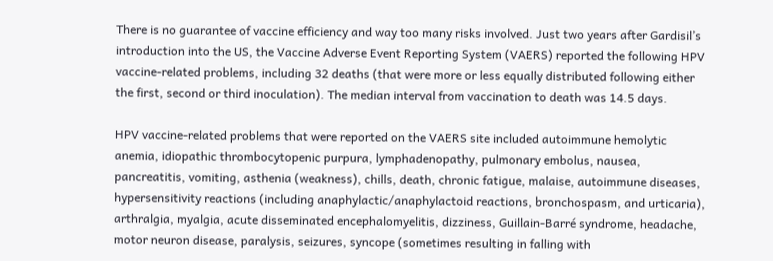There is no guarantee of vaccine efficiency and way too many risks involved. Just two years after Gardisil’s introduction into the US, the Vaccine Adverse Event Reporting System (VAERS) reported the following HPV vaccine-related problems, including 32 deaths (that were more or less equally distributed following either the first, second or third inoculation). The median interval from vaccination to death was 14.5 days.

HPV vaccine-related problems that were reported on the VAERS site included autoimmune hemolytic anemia, idiopathic thrombocytopenic purpura, lymphadenopathy, pulmonary embolus, nausea, pancreatitis, vomiting, asthenia (weakness), chills, death, chronic fatigue, malaise, autoimmune diseases, hypersensitivity reactions (including anaphylactic/anaphylactoid reactions, bronchospasm, and urticaria), arthralgia, myalgia, acute disseminated encephalomyelitis, dizziness, Guillain-Barré syndrome, headache, motor neuron disease, paralysis, seizures, syncope (sometimes resulting in falling with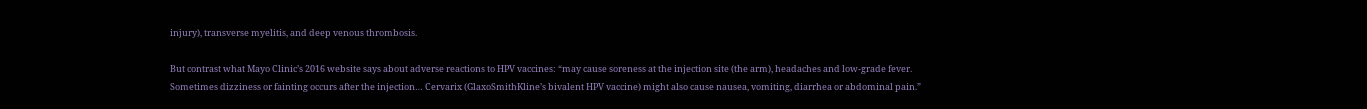injury), transverse myelitis, and deep venous thrombosis.

But contrast what Mayo Clinic’s 2016 website says about adverse reactions to HPV vaccines: “may cause soreness at the injection site (the arm), headaches and low-grade fever. Sometimes dizziness or fainting occurs after the injection… Cervarix (GlaxoSmithKline’s bivalent HPV vaccine) might also cause nausea, vomiting, diarrhea or abdominal pain.”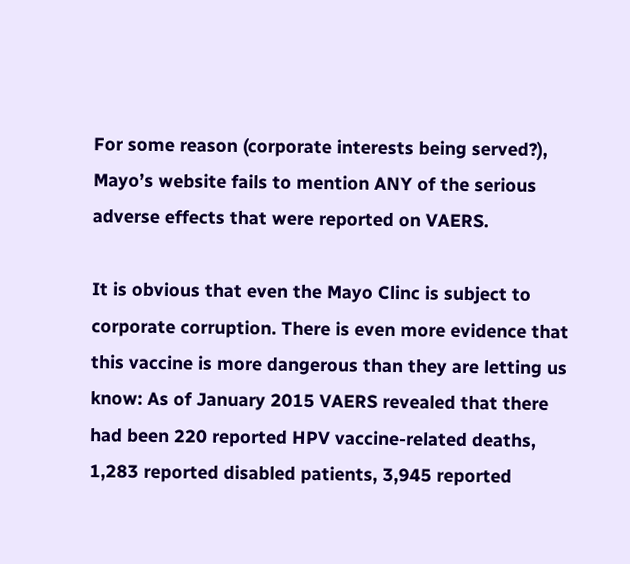For some reason (corporate interests being served?), Mayo’s website fails to mention ANY of the serious adverse effects that were reported on VAERS.

It is obvious that even the Mayo Clinc is subject to corporate corruption. There is even more evidence that this vaccine is more dangerous than they are letting us know: As of January 2015 VAERS revealed that there had been 220 reported HPV vaccine-related deaths, 1,283 reported disabled patients, 3,945 reported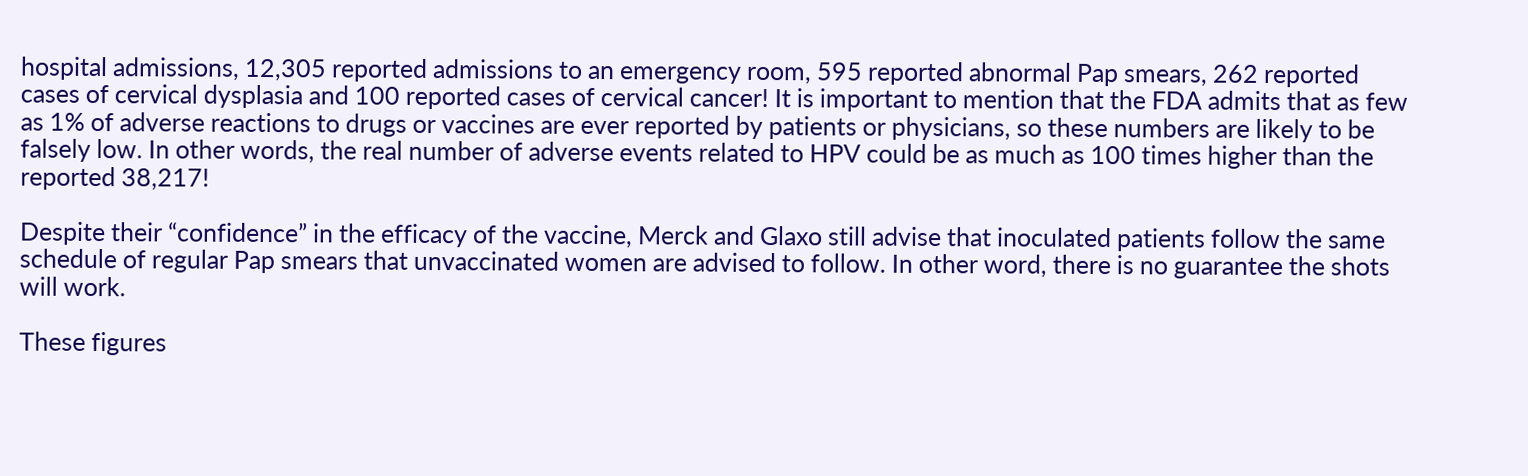hospital admissions, 12,305 reported admissions to an emergency room, 595 reported abnormal Pap smears, 262 reported cases of cervical dysplasia and 100 reported cases of cervical cancer! It is important to mention that the FDA admits that as few as 1% of adverse reactions to drugs or vaccines are ever reported by patients or physicians, so these numbers are likely to be falsely low. In other words, the real number of adverse events related to HPV could be as much as 100 times higher than the reported 38,217!

Despite their “confidence” in the efficacy of the vaccine, Merck and Glaxo still advise that inoculated patients follow the same schedule of regular Pap smears that unvaccinated women are advised to follow. In other word, there is no guarantee the shots will work.

These figures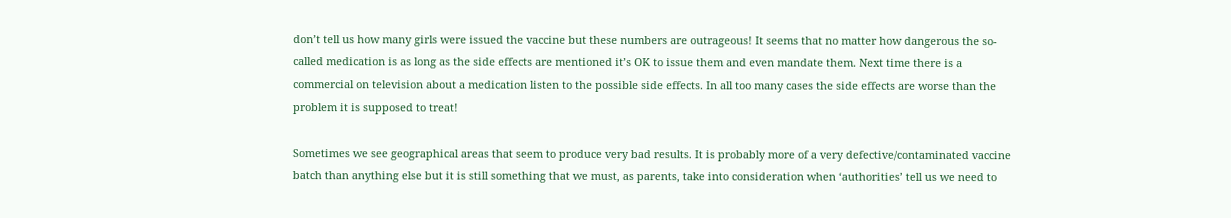don’t tell us how many girls were issued the vaccine but these numbers are outrageous! It seems that no matter how dangerous the so-called medication is as long as the side effects are mentioned it’s OK to issue them and even mandate them. Next time there is a commercial on television about a medication listen to the possible side effects. In all too many cases the side effects are worse than the problem it is supposed to treat!

Sometimes we see geographical areas that seem to produce very bad results. It is probably more of a very defective/contaminated vaccine batch than anything else but it is still something that we must, as parents, take into consideration when ‘authorities’ tell us we need to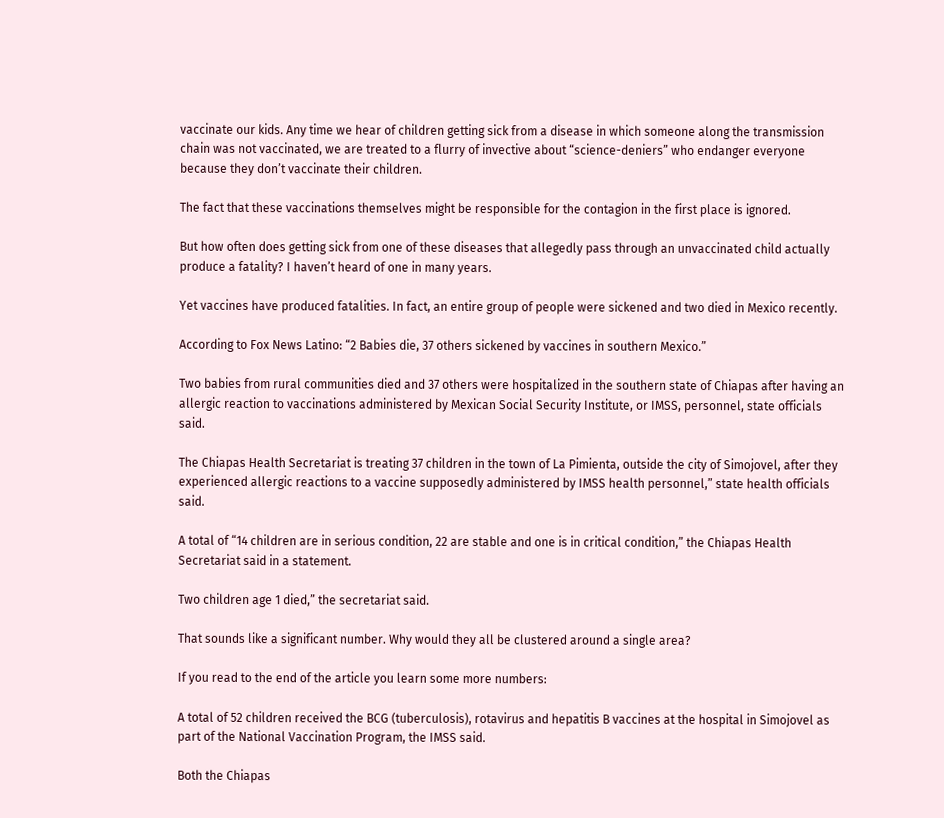vaccinate our kids. Any time we hear of children getting sick from a disease in which someone along the transmission chain was not vaccinated, we are treated to a flurry of invective about “science-deniers” who endanger everyone because they don’t vaccinate their children.

The fact that these vaccinations themselves might be responsible for the contagion in the first place is ignored.

But how often does getting sick from one of these diseases that allegedly pass through an unvaccinated child actually produce a fatality? I haven’t heard of one in many years.

Yet vaccines have produced fatalities. In fact, an entire group of people were sickened and two died in Mexico recently.

According to Fox News Latino: “2 Babies die, 37 others sickened by vaccines in southern Mexico.”

Two babies from rural communities died and 37 others were hospitalized in the southern state of Chiapas after having an allergic reaction to vaccinations administered by Mexican Social Security Institute, or IMSS, personnel, state officials said.

The Chiapas Health Secretariat is treating 37 children in the town of La Pimienta, outside the city of Simojovel, after they experienced allergic reactions to a vaccine supposedly administered by IMSS health personnel,” state health officials said.

A total of “14 children are in serious condition, 22 are stable and one is in critical condition,” the Chiapas Health Secretariat said in a statement.

Two children age 1 died,” the secretariat said.

That sounds like a significant number. Why would they all be clustered around a single area?

If you read to the end of the article you learn some more numbers:

A total of 52 children received the BCG (tuberculosis), rotavirus and hepatitis B vaccines at the hospital in Simojovel as part of the National Vaccination Program, the IMSS said.

Both the Chiapas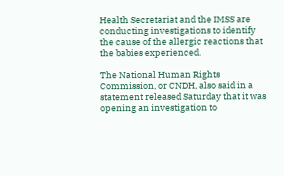Health Secretariat and the IMSS are conducting investigations to identify the cause of the allergic reactions that the babies experienced.

The National Human Rights Commission, or CNDH, also said in a statement released Saturday that it was opening an investigation to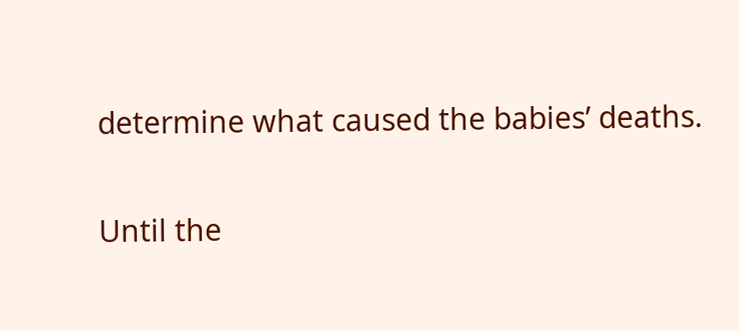determine what caused the babies’ deaths.

Until the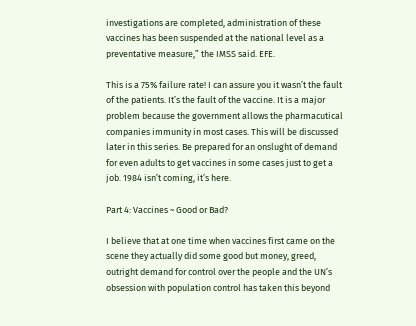investigations are completed, administration of these vaccines has been suspended at the national level as a preventative measure,” the IMSS said. EFE.

This is a 75% failure rate! I can assure you it wasn’t the fault of the patients. It’s the fault of the vaccine. It is a major problem because the government allows the pharmacutical companies immunity in most cases. This will be discussed later in this series. Be prepared for an onslught of demand for even adults to get vaccines in some cases just to get a job. 1984 isn’t coming, it’s here.

Part 4: Vaccines ~ Good or Bad?

I believe that at one time when vaccines first came on the scene they actually did some good but money, greed, outright demand for control over the people and the UN’s obsession with population control has taken this beyond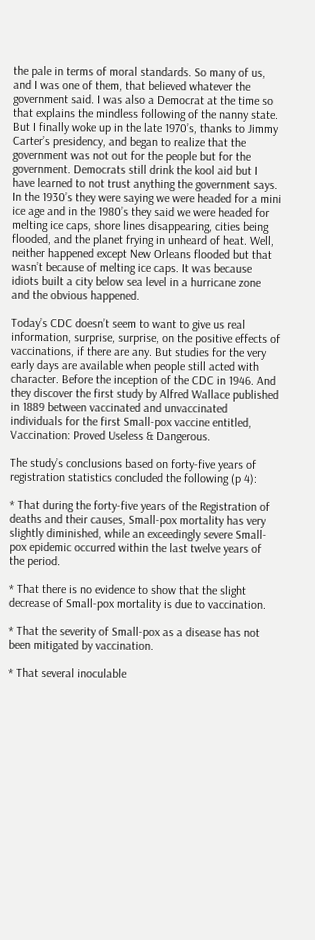the pale in terms of moral standards. So many of us, and I was one of them, that believed whatever the government said. I was also a Democrat at the time so that explains the mindless following of the nanny state. But I finally woke up in the late 1970’s, thanks to Jimmy Carter’s presidency, and began to realize that the government was not out for the people but for the government. Democrats still drink the kool aid but I have learned to not trust anything the government says. In the 1930’s they were saying we were headed for a mini ice age and in the 1980’s they said we were headed for melting ice caps, shore lines disappearing, cities being flooded, and the planet frying in unheard of heat. Well, neither happened except New Orleans flooded but that wasn’t because of melting ice caps. It was because idiots built a city below sea level in a hurricane zone and the obvious happened.

Today’s CDC doesn’t seem to want to give us real information, surprise, surprise, on the positive effects of vaccinations, if there are any. But studies for the very early days are available when people still acted with character. Before the inception of the CDC in 1946. And they discover the first study by Alfred Wallace published in 1889 between vaccinated and unvaccinated individuals for the first Small-pox vaccine entitled, Vaccination: Proved Useless & Dangerous.

The study’s conclusions based on forty-five years of registration statistics concluded the following (p 4):

* That during the forty-five years of the Registration of deaths and their causes, Small-pox mortality has very slightly diminished, while an exceedingly severe Small-pox epidemic occurred within the last twelve years of the period.

* That there is no evidence to show that the slight decrease of Small-pox mortality is due to vaccination.

* That the severity of Small-pox as a disease has not been mitigated by vaccination.

* That several inoculable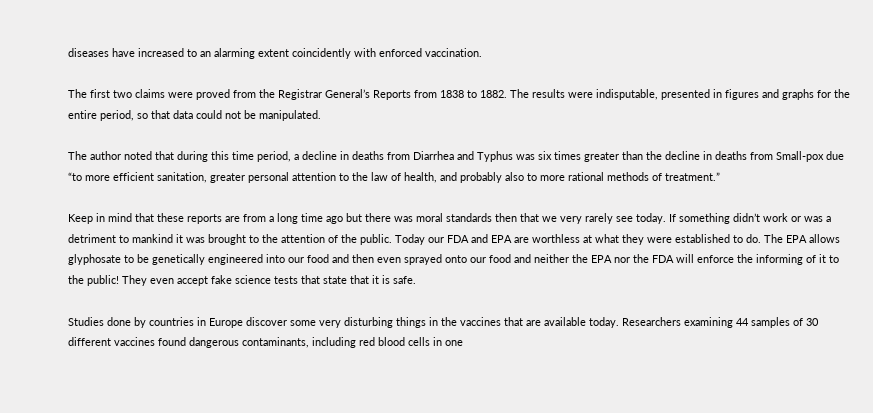diseases have increased to an alarming extent coincidently with enforced vaccination.

The first two claims were proved from the Registrar General’s Reports from 1838 to 1882. The results were indisputable, presented in figures and graphs for the entire period, so that data could not be manipulated.

The author noted that during this time period, a decline in deaths from Diarrhea and Typhus was six times greater than the decline in deaths from Small-pox due “to more efficient sanitation, greater personal attention to the law of health, and probably also to more rational methods of treatment.”

Keep in mind that these reports are from a long time ago but there was moral standards then that we very rarely see today. If something didn’t work or was a detriment to mankind it was brought to the attention of the public. Today our FDA and EPA are worthless at what they were established to do. The EPA allows glyphosate to be genetically engineered into our food and then even sprayed onto our food and neither the EPA nor the FDA will enforce the informing of it to the public! They even accept fake science tests that state that it is safe.

Studies done by countries in Europe discover some very disturbing things in the vaccines that are available today. Researchers examining 44 samples of 30 different vaccines found dangerous contaminants, including red blood cells in one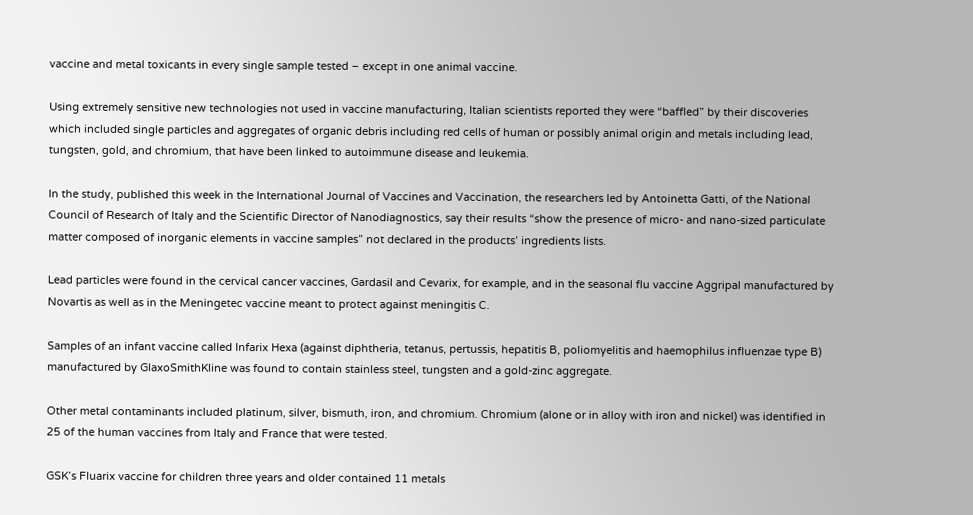vaccine and metal toxicants in every single sample tested – except in one animal vaccine.

Using extremely sensitive new technologies not used in vaccine manufacturing, Italian scientists reported they were “baffled” by their discoveries which included single particles and aggregates of organic debris including red cells of human or possibly animal origin and metals including lead, tungsten, gold, and chromium, that have been linked to autoimmune disease and leukemia.

In the study, published this week in the International Journal of Vaccines and Vaccination, the researchers led by Antoinetta Gatti, of the National Council of Research of Italy and the Scientific Director of Nanodiagnostics, say their results “show the presence of micro- and nano-sized particulate matter composed of inorganic elements in vaccine samples” not declared in the products’ ingredients lists.

Lead particles were found in the cervical cancer vaccines, Gardasil and Cevarix, for example, and in the seasonal flu vaccine Aggripal manufactured by Novartis as well as in the Meningetec vaccine meant to protect against meningitis C.

Samples of an infant vaccine called Infarix Hexa (against diphtheria, tetanus, pertussis, hepatitis B, poliomyelitis and haemophilus influenzae type B) manufactured by GlaxoSmithKline was found to contain stainless steel, tungsten and a gold-zinc aggregate.

Other metal contaminants included platinum, silver, bismuth, iron, and chromium. Chromium (alone or in alloy with iron and nickel) was identified in 25 of the human vaccines from Italy and France that were tested.

GSK’s Fluarix vaccine for children three years and older contained 11 metals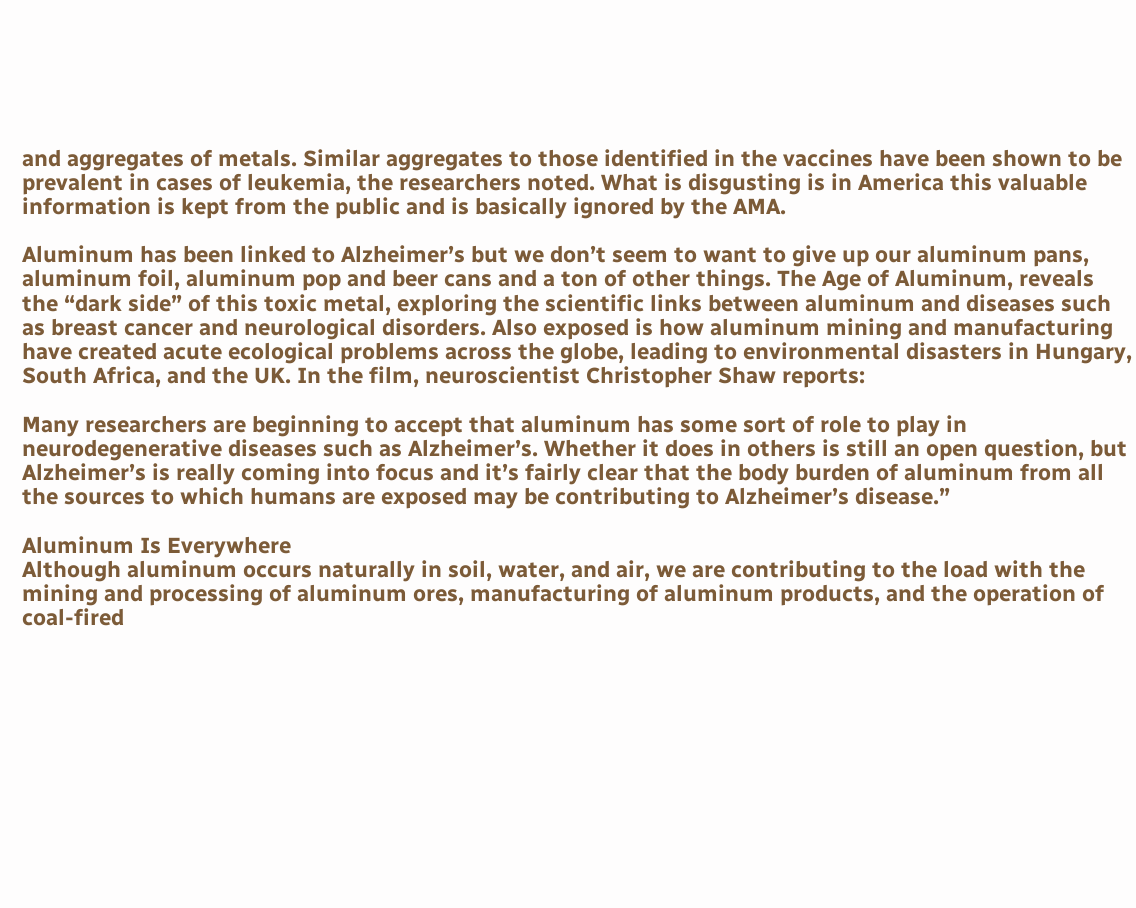and aggregates of metals. Similar aggregates to those identified in the vaccines have been shown to be prevalent in cases of leukemia, the researchers noted. What is disgusting is in America this valuable information is kept from the public and is basically ignored by the AMA.

Aluminum has been linked to Alzheimer’s but we don’t seem to want to give up our aluminum pans, aluminum foil, aluminum pop and beer cans and a ton of other things. The Age of Aluminum, reveals the “dark side” of this toxic metal, exploring the scientific links between aluminum and diseases such as breast cancer and neurological disorders. Also exposed is how aluminum mining and manufacturing have created acute ecological problems across the globe, leading to environmental disasters in Hungary, South Africa, and the UK. In the film, neuroscientist Christopher Shaw reports:

Many researchers are beginning to accept that aluminum has some sort of role to play in neurodegenerative diseases such as Alzheimer’s. Whether it does in others is still an open question, but Alzheimer’s is really coming into focus and it’s fairly clear that the body burden of aluminum from all the sources to which humans are exposed may be contributing to Alzheimer’s disease.”

Aluminum Is Everywhere
Although aluminum occurs naturally in soil, water, and air, we are contributing to the load with the mining and processing of aluminum ores, manufacturing of aluminum products, and the operation of coal-fired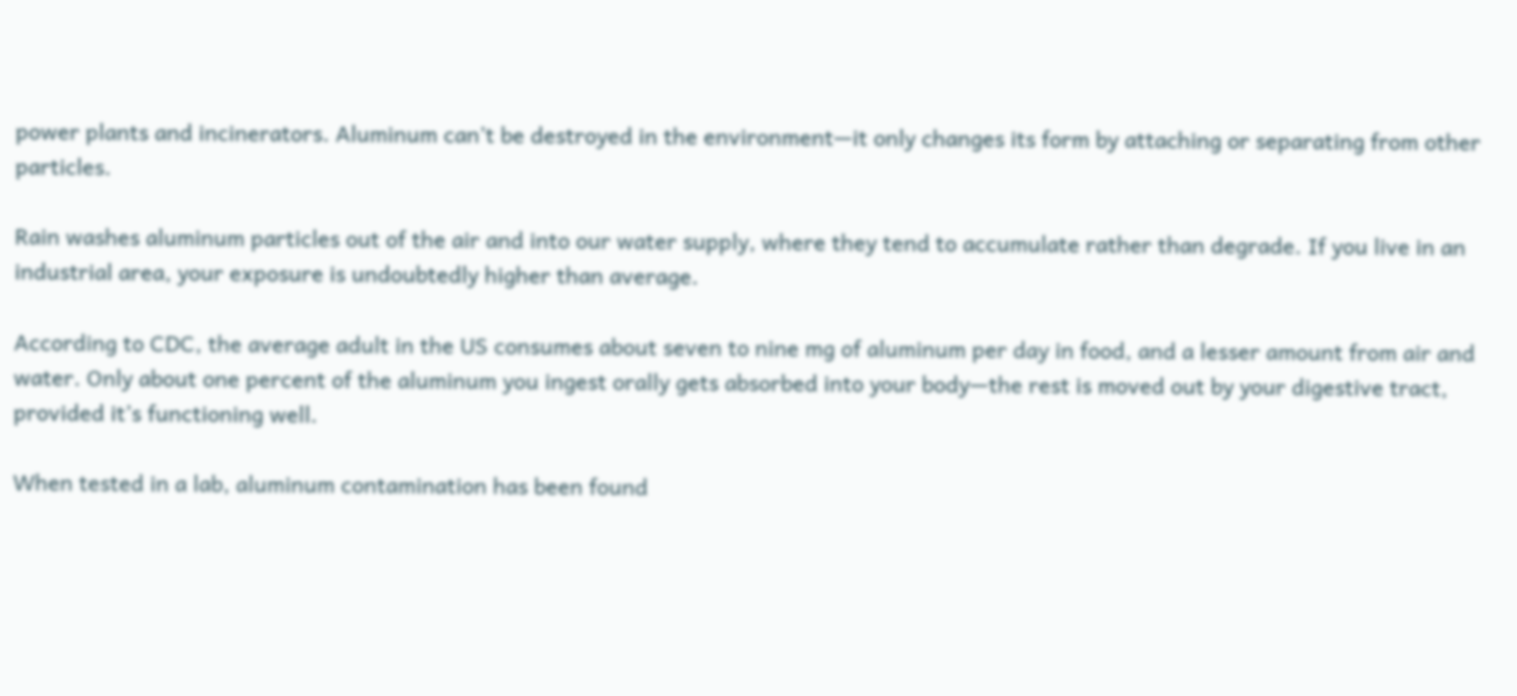power plants and incinerators. Aluminum can’t be destroyed in the environment—it only changes its form by attaching or separating from other particles.

Rain washes aluminum particles out of the air and into our water supply, where they tend to accumulate rather than degrade. If you live in an industrial area, your exposure is undoubtedly higher than average.

According to CDC, the average adult in the US consumes about seven to nine mg of aluminum per day in food, and a lesser amount from air and water. Only about one percent of the aluminum you ingest orally gets absorbed into your body—the rest is moved out by your digestive tract, provided it’s functioning well.

When tested in a lab, aluminum contamination has been found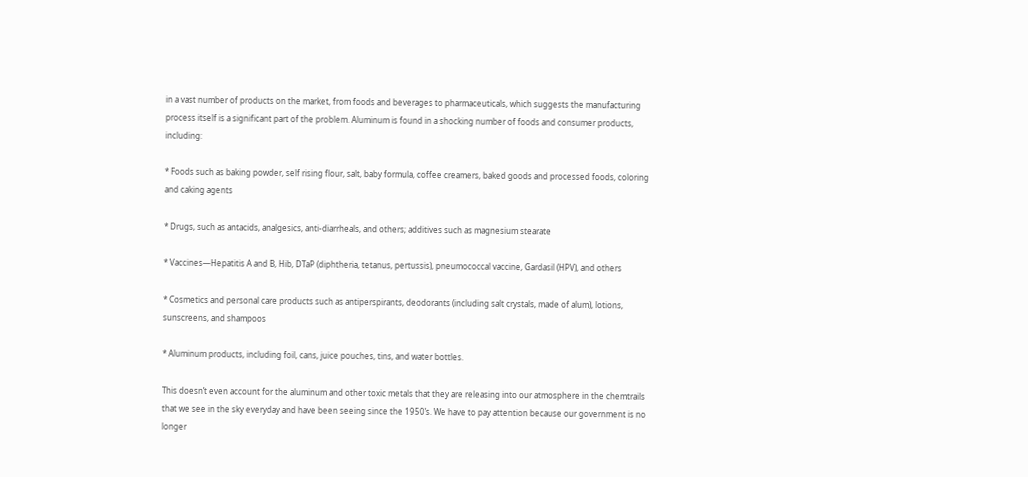in a vast number of products on the market, from foods and beverages to pharmaceuticals, which suggests the manufacturing process itself is a significant part of the problem. Aluminum is found in a shocking number of foods and consumer products, including:

* Foods such as baking powder, self rising flour, salt, baby formula, coffee creamers, baked goods and processed foods, coloring and caking agents

* Drugs, such as antacids, analgesics, anti-diarrheals, and others; additives such as magnesium stearate

* Vaccines—Hepatitis A and B, Hib, DTaP (diphtheria, tetanus, pertussis), pneumococcal vaccine, Gardasil (HPV), and others

* Cosmetics and personal care products such as antiperspirants, deodorants (including salt crystals, made of alum), lotions, sunscreens, and shampoos

* Aluminum products, including foil, cans, juice pouches, tins, and water bottles.

This doesn’t even account for the aluminum and other toxic metals that they are releasing into our atmosphere in the chemtrails that we see in the sky everyday and have been seeing since the 1950’s. We have to pay attention because our government is no longer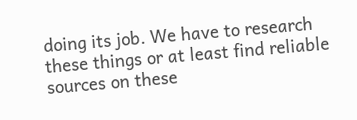doing its job. We have to research these things or at least find reliable sources on these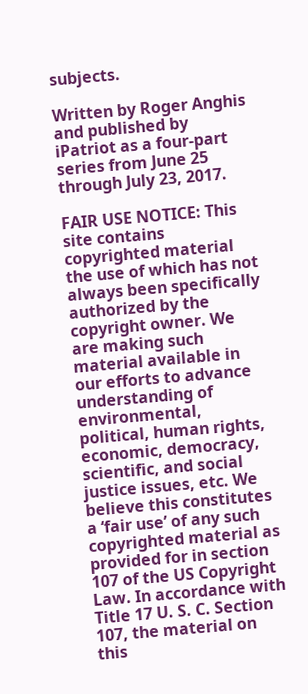subjects.

Written by Roger Anghis and published by iPatriot as a four-part series from June 25 through July 23, 2017.

FAIR USE NOTICE: This site contains copyrighted material the use of which has not always been specifically authorized by the copyright owner. We are making such material available in our efforts to advance understanding of environmental, political, human rights, economic, democracy, scientific, and social justice issues, etc. We believe this constitutes a ‘fair use’ of any such copyrighted material as provided for in section 107 of the US Copyright Law. In accordance with Title 17 U. S. C. Section 107, the material on this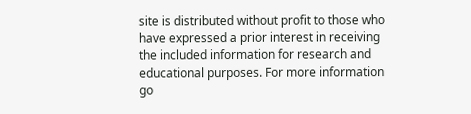site is distributed without profit to those who have expressed a prior interest in receiving the included information for research and educational purposes. For more information go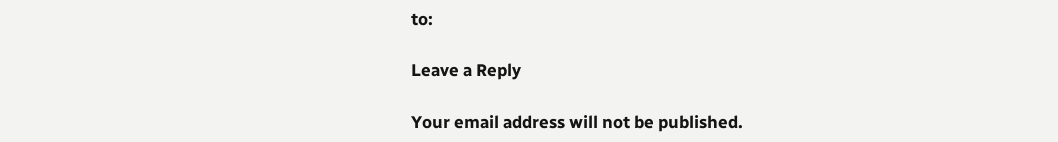to:

Leave a Reply

Your email address will not be published.